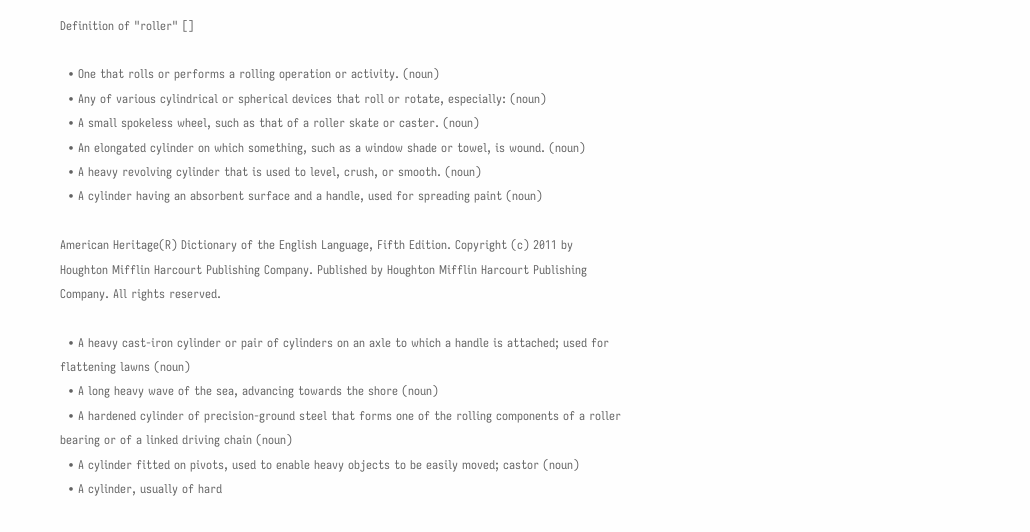Definition of "roller" []

  • One that rolls or performs a rolling operation or activity. (noun)
  • Any of various cylindrical or spherical devices that roll or rotate, especially: (noun)
  • A small spokeless wheel, such as that of a roller skate or caster. (noun)
  • An elongated cylinder on which something, such as a window shade or towel, is wound. (noun)
  • A heavy revolving cylinder that is used to level, crush, or smooth. (noun)
  • A cylinder having an absorbent surface and a handle, used for spreading paint (noun)

American Heritage(R) Dictionary of the English Language, Fifth Edition. Copyright (c) 2011 by Houghton Mifflin Harcourt Publishing Company. Published by Houghton Mifflin Harcourt Publishing Company. All rights reserved.

  • A heavy cast-iron cylinder or pair of cylinders on an axle to which a handle is attached; used for flattening lawns (noun)
  • A long heavy wave of the sea, advancing towards the shore (noun)
  • A hardened cylinder of precision-ground steel that forms one of the rolling components of a roller bearing or of a linked driving chain (noun)
  • A cylinder fitted on pivots, used to enable heavy objects to be easily moved; castor (noun)
  • A cylinder, usually of hard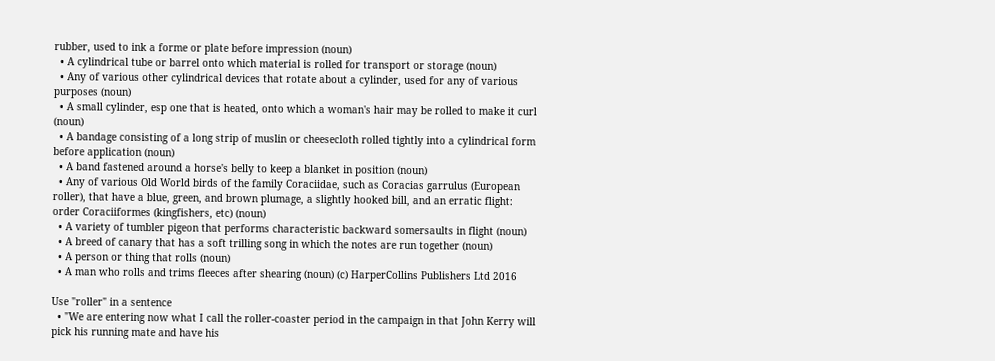rubber, used to ink a forme or plate before impression (noun)
  • A cylindrical tube or barrel onto which material is rolled for transport or storage (noun)
  • Any of various other cylindrical devices that rotate about a cylinder, used for any of various purposes (noun)
  • A small cylinder, esp one that is heated, onto which a woman's hair may be rolled to make it curl (noun)
  • A bandage consisting of a long strip of muslin or cheesecloth rolled tightly into a cylindrical form before application (noun)
  • A band fastened around a horse's belly to keep a blanket in position (noun)
  • Any of various Old World birds of the family Coraciidae, such as Coracias garrulus (European roller), that have a blue, green, and brown plumage, a slightly hooked bill, and an erratic flight: order Coraciiformes (kingfishers, etc) (noun)
  • A variety of tumbler pigeon that performs characteristic backward somersaults in flight (noun)
  • A breed of canary that has a soft trilling song in which the notes are run together (noun)
  • A person or thing that rolls (noun)
  • A man who rolls and trims fleeces after shearing (noun) (c) HarperCollins Publishers Ltd 2016

Use "roller" in a sentence
  • "We are entering now what I call the roller-coaster period in the campaign in that John Kerry will pick his running mate and have his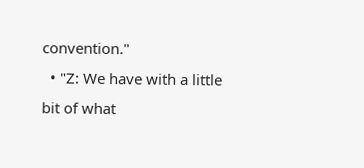convention."
  • "Z: We have with a little bit of what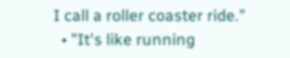I call a roller coaster ride."
  • "It's like running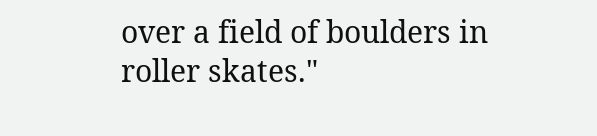over a field of boulders in roller skates."